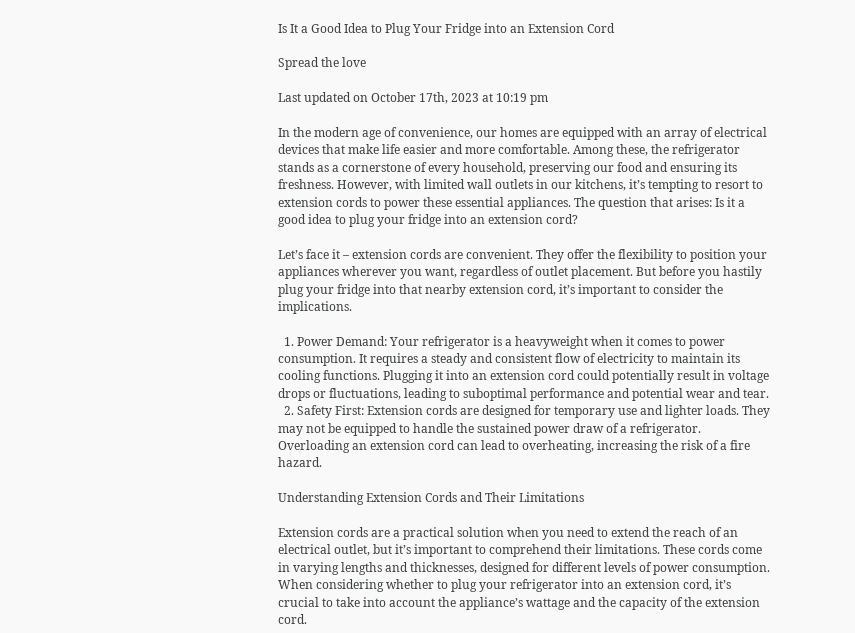Is It a Good Idea to Plug Your Fridge into an Extension Cord

Spread the love

Last updated on October 17th, 2023 at 10:19 pm

In the modern age of convenience, our homes are equipped with an array of electrical devices that make life easier and more comfortable. Among these, the refrigerator stands as a cornerstone of every household, preserving our food and ensuring its freshness. However, with limited wall outlets in our kitchens, it’s tempting to resort to extension cords to power these essential appliances. The question that arises: Is it a good idea to plug your fridge into an extension cord?

Let’s face it – extension cords are convenient. They offer the flexibility to position your appliances wherever you want, regardless of outlet placement. But before you hastily plug your fridge into that nearby extension cord, it’s important to consider the implications.

  1. Power Demand: Your refrigerator is a heavyweight when it comes to power consumption. It requires a steady and consistent flow of electricity to maintain its cooling functions. Plugging it into an extension cord could potentially result in voltage drops or fluctuations, leading to suboptimal performance and potential wear and tear.
  2. Safety First: Extension cords are designed for temporary use and lighter loads. They may not be equipped to handle the sustained power draw of a refrigerator. Overloading an extension cord can lead to overheating, increasing the risk of a fire hazard.

Understanding Extension Cords and Their Limitations

Extension cords are a practical solution when you need to extend the reach of an electrical outlet, but it’s important to comprehend their limitations. These cords come in varying lengths and thicknesses, designed for different levels of power consumption. When considering whether to plug your refrigerator into an extension cord, it’s crucial to take into account the appliance’s wattage and the capacity of the extension cord.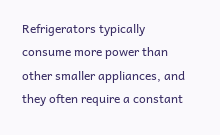Refrigerators typically consume more power than other smaller appliances, and they often require a constant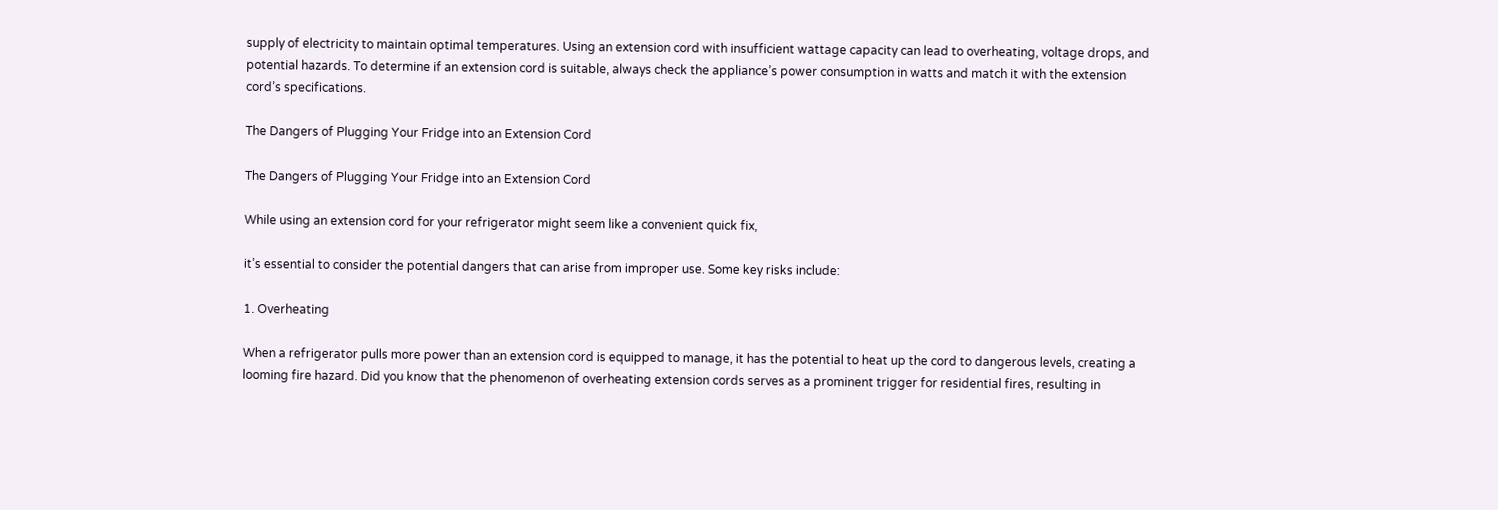supply of electricity to maintain optimal temperatures. Using an extension cord with insufficient wattage capacity can lead to overheating, voltage drops, and potential hazards. To determine if an extension cord is suitable, always check the appliance’s power consumption in watts and match it with the extension cord’s specifications.

The Dangers of Plugging Your Fridge into an Extension Cord

The Dangers of Plugging Your Fridge into an Extension Cord

While using an extension cord for your refrigerator might seem like a convenient quick fix,

it’s essential to consider the potential dangers that can arise from improper use. Some key risks include:

1. Overheating

When a refrigerator pulls more power than an extension cord is equipped to manage, it has the potential to heat up the cord to dangerous levels, creating a looming fire hazard. Did you know that the phenomenon of overheating extension cords serves as a prominent trigger for residential fires, resulting in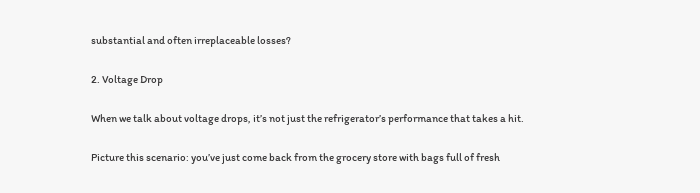substantial and often irreplaceable losses?

2. Voltage Drop

When we talk about voltage drops, it’s not just the refrigerator’s performance that takes a hit.

Picture this scenario: you’ve just come back from the grocery store with bags full of fresh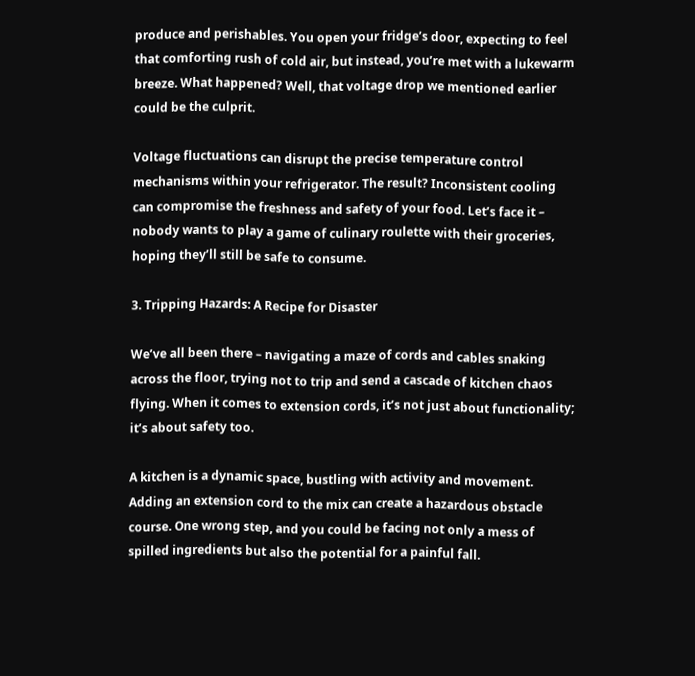produce and perishables. You open your fridge’s door, expecting to feel that comforting rush of cold air, but instead, you’re met with a lukewarm breeze. What happened? Well, that voltage drop we mentioned earlier could be the culprit.

Voltage fluctuations can disrupt the precise temperature control mechanisms within your refrigerator. The result? Inconsistent cooling can compromise the freshness and safety of your food. Let’s face it – nobody wants to play a game of culinary roulette with their groceries, hoping they’ll still be safe to consume.

3. Tripping Hazards: A Recipe for Disaster

We’ve all been there – navigating a maze of cords and cables snaking across the floor, trying not to trip and send a cascade of kitchen chaos flying. When it comes to extension cords, it’s not just about functionality; it’s about safety too.

A kitchen is a dynamic space, bustling with activity and movement. Adding an extension cord to the mix can create a hazardous obstacle course. One wrong step, and you could be facing not only a mess of spilled ingredients but also the potential for a painful fall.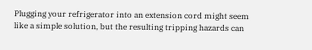Plugging your refrigerator into an extension cord might seem like a simple solution, but the resulting tripping hazards can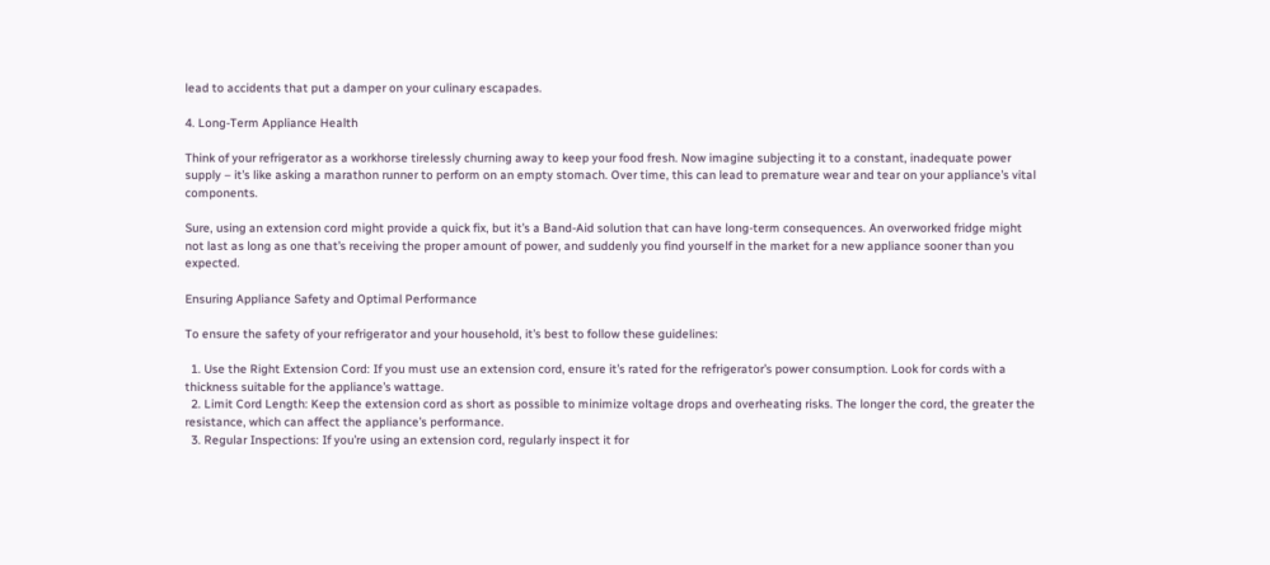lead to accidents that put a damper on your culinary escapades.

4. Long-Term Appliance Health

Think of your refrigerator as a workhorse tirelessly churning away to keep your food fresh. Now imagine subjecting it to a constant, inadequate power supply – it’s like asking a marathon runner to perform on an empty stomach. Over time, this can lead to premature wear and tear on your appliance’s vital components.

Sure, using an extension cord might provide a quick fix, but it’s a Band-Aid solution that can have long-term consequences. An overworked fridge might not last as long as one that’s receiving the proper amount of power, and suddenly you find yourself in the market for a new appliance sooner than you expected.

Ensuring Appliance Safety and Optimal Performance

To ensure the safety of your refrigerator and your household, it’s best to follow these guidelines:

  1. Use the Right Extension Cord: If you must use an extension cord, ensure it’s rated for the refrigerator’s power consumption. Look for cords with a thickness suitable for the appliance’s wattage.
  2. Limit Cord Length: Keep the extension cord as short as possible to minimize voltage drops and overheating risks. The longer the cord, the greater the resistance, which can affect the appliance’s performance.
  3. Regular Inspections: If you’re using an extension cord, regularly inspect it for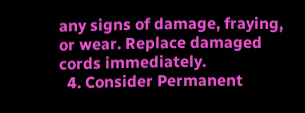any signs of damage, fraying, or wear. Replace damaged cords immediately.
  4. Consider Permanent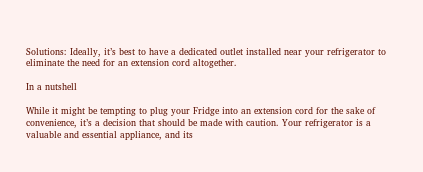Solutions: Ideally, it’s best to have a dedicated outlet installed near your refrigerator to eliminate the need for an extension cord altogether.

In a nutshell

While it might be tempting to plug your Fridge into an extension cord for the sake of convenience, it’s a decision that should be made with caution. Your refrigerator is a valuable and essential appliance, and its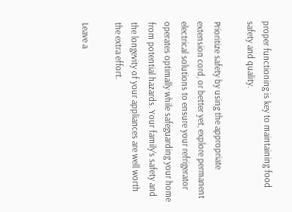proper functioning is key to maintaining food safety and quality.

Prioritize safety by using the appropriate extension cord, or better yet, explore permanent electrical solutions to ensure your refrigerator operates optimally while safeguarding your home from potential hazards. Your family’s safety and the longevity of your appliances are well worth the extra effort.

Leave a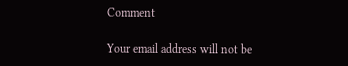Comment

Your email address will not be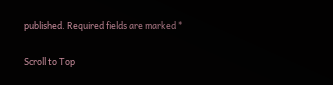published. Required fields are marked *

Scroll to Top